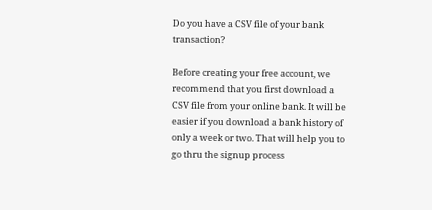Do you have a CSV file of your bank transaction?

Before creating your free account, we recommend that you first download a CSV file from your online bank. It will be easier if you download a bank history of only a week or two. That will help you to go thru the signup process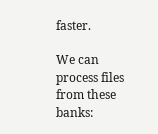faster.

We can process files from these banks: